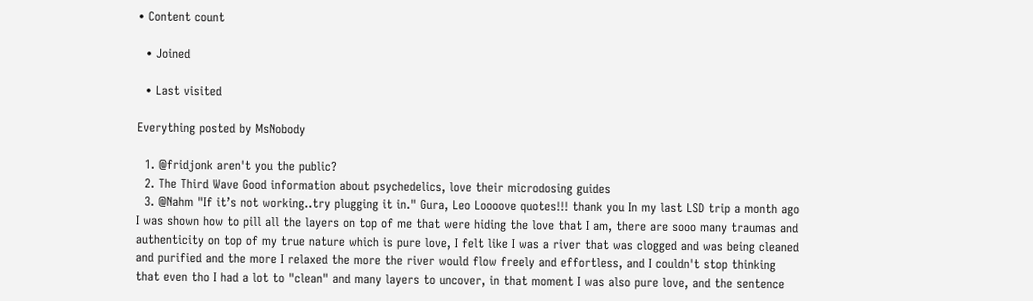• Content count

  • Joined

  • Last visited

Everything posted by MsNobody

  1. @fridjonk aren't you the public?
  2. The Third Wave Good information about psychedelics, love their microdosing guides
  3. @Nahm "If it’s not working..try plugging it in." Gura, Leo Loooove quotes!!! thank you In my last LSD trip a month ago I was shown how to pill all the layers on top of me that were hiding the love that I am, there are sooo many traumas and authenticity on top of my true nature which is pure love, I felt like I was a river that was clogged and was being cleaned and purified and the more I relaxed the more the river would flow freely and effortless, and I couldn't stop thinking that even tho I had a lot to "clean" and many layers to uncover, in that moment I was also pure love, and the sentence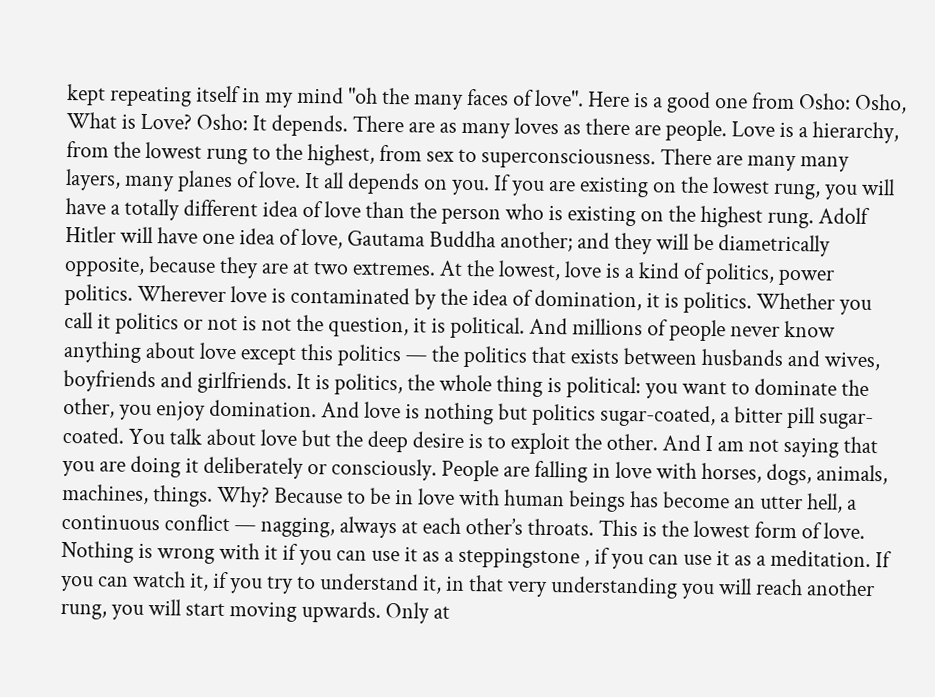kept repeating itself in my mind "oh the many faces of love". Here is a good one from Osho: Osho, What is Love? Osho: It depends. There are as many loves as there are people. Love is a hierarchy, from the lowest rung to the highest, from sex to superconsciousness. There are many many layers, many planes of love. It all depends on you. If you are existing on the lowest rung, you will have a totally different idea of love than the person who is existing on the highest rung. Adolf Hitler will have one idea of love, Gautama Buddha another; and they will be diametrically opposite, because they are at two extremes. At the lowest, love is a kind of politics, power politics. Wherever love is contaminated by the idea of domination, it is politics. Whether you call it politics or not is not the question, it is political. And millions of people never know anything about love except this politics — the politics that exists between husbands and wives, boyfriends and girlfriends. It is politics, the whole thing is political: you want to dominate the other, you enjoy domination. And love is nothing but politics sugar-coated, a bitter pill sugar-coated. You talk about love but the deep desire is to exploit the other. And I am not saying that you are doing it deliberately or consciously. People are falling in love with horses, dogs, animals, machines, things. Why? Because to be in love with human beings has become an utter hell, a continuous conflict — nagging, always at each other’s throats. This is the lowest form of love. Nothing is wrong with it if you can use it as a steppingstone , if you can use it as a meditation. If you can watch it, if you try to understand it, in that very understanding you will reach another rung, you will start moving upwards. Only at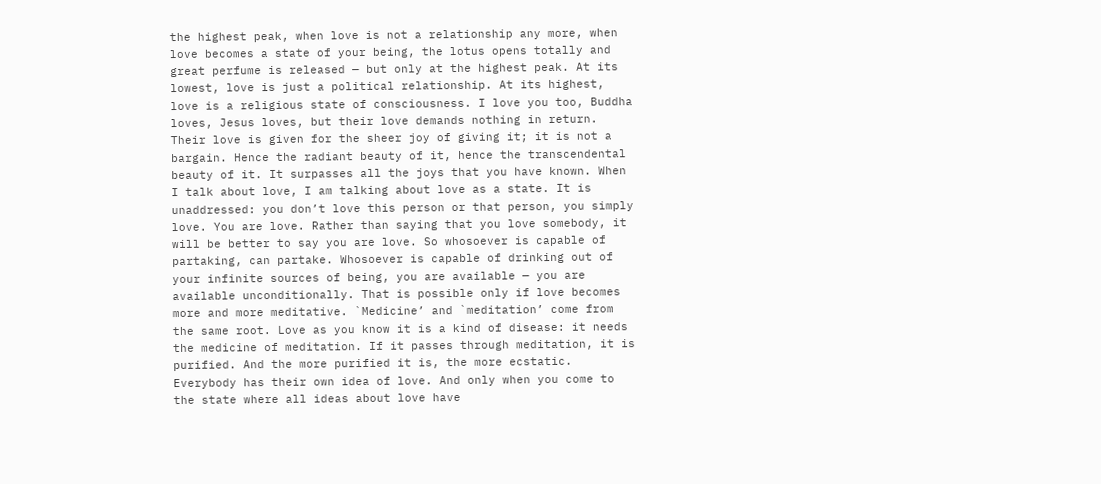the highest peak, when love is not a relationship any more, when love becomes a state of your being, the lotus opens totally and great perfume is released — but only at the highest peak. At its lowest, love is just a political relationship. At its highest, love is a religious state of consciousness. I love you too, Buddha loves, Jesus loves, but their love demands nothing in return. Their love is given for the sheer joy of giving it; it is not a bargain. Hence the radiant beauty of it, hence the transcendental beauty of it. It surpasses all the joys that you have known. When I talk about love, I am talking about love as a state. It is unaddressed: you don’t love this person or that person, you simply love. You are love. Rather than saying that you love somebody, it will be better to say you are love. So whosoever is capable of partaking, can partake. Whosoever is capable of drinking out of your infinite sources of being, you are available — you are available unconditionally. That is possible only if love becomes more and more meditative. `Medicine’ and `meditation’ come from the same root. Love as you know it is a kind of disease: it needs the medicine of meditation. If it passes through meditation, it is purified. And the more purified it is, the more ecstatic. Everybody has their own idea of love. And only when you come to the state where all ideas about love have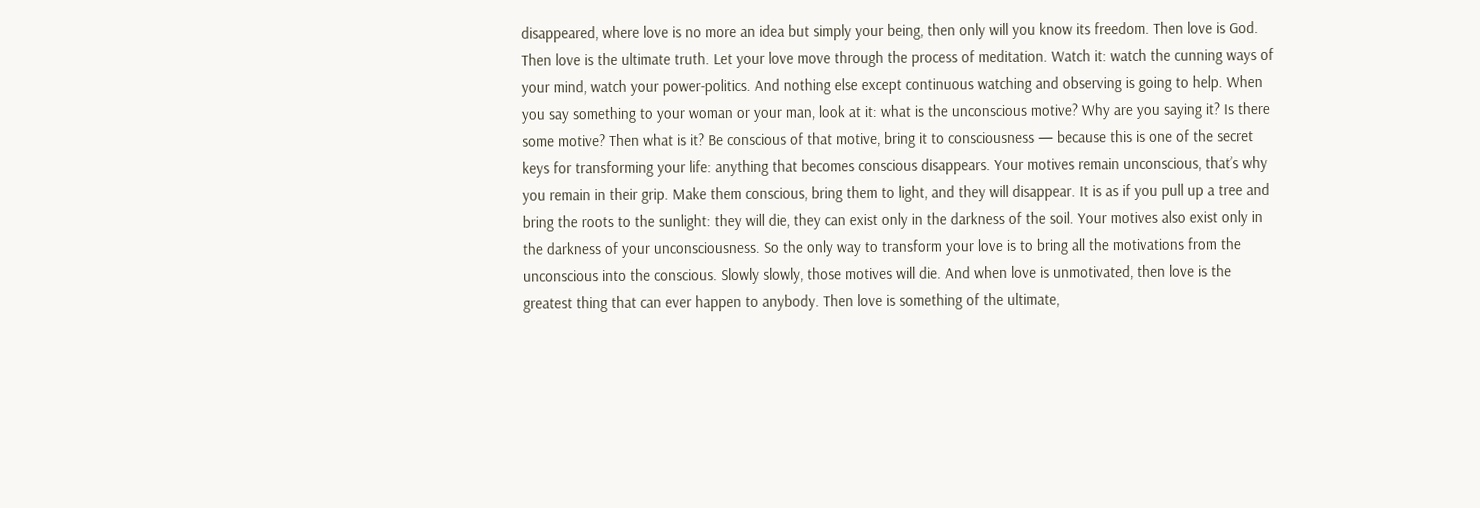disappeared, where love is no more an idea but simply your being, then only will you know its freedom. Then love is God. Then love is the ultimate truth. Let your love move through the process of meditation. Watch it: watch the cunning ways of your mind, watch your power-politics. And nothing else except continuous watching and observing is going to help. When you say something to your woman or your man, look at it: what is the unconscious motive? Why are you saying it? Is there some motive? Then what is it? Be conscious of that motive, bring it to consciousness — because this is one of the secret keys for transforming your life: anything that becomes conscious disappears. Your motives remain unconscious, that’s why you remain in their grip. Make them conscious, bring them to light, and they will disappear. It is as if you pull up a tree and bring the roots to the sunlight: they will die, they can exist only in the darkness of the soil. Your motives also exist only in the darkness of your unconsciousness. So the only way to transform your love is to bring all the motivations from the unconscious into the conscious. Slowly slowly, those motives will die. And when love is unmotivated, then love is the greatest thing that can ever happen to anybody. Then love is something of the ultimate,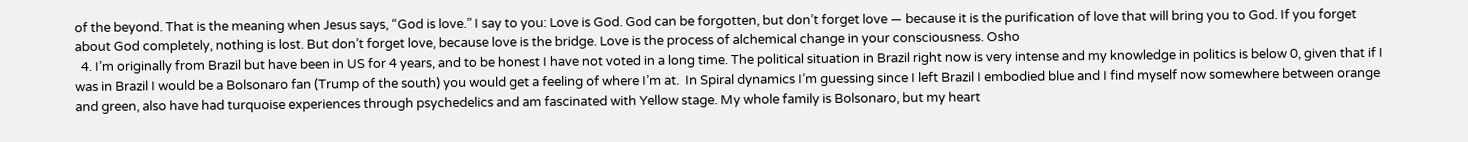of the beyond. That is the meaning when Jesus says, “God is love.” I say to you: Love is God. God can be forgotten, but don’t forget love — because it is the purification of love that will bring you to God. If you forget about God completely, nothing is lost. But don’t forget love, because love is the bridge. Love is the process of alchemical change in your consciousness. Osho
  4. I’m originally from Brazil but have been in US for 4 years, and to be honest I have not voted in a long time. The political situation in Brazil right now is very intense and my knowledge in politics is below 0, given that if I was in Brazil I would be a Bolsonaro fan (Trump of the south) you would get a feeling of where I’m at.  In Spiral dynamics I’m guessing since I left Brazil I embodied blue and I find myself now somewhere between orange and green, also have had turquoise experiences through psychedelics and am fascinated with Yellow stage. My whole family is Bolsonaro, but my heart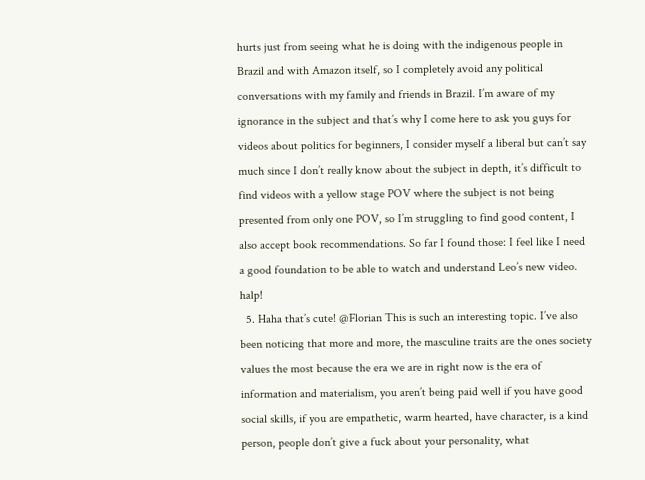hurts just from seeing what he is doing with the indigenous people in Brazil and with Amazon itself, so I completely avoid any political conversations with my family and friends in Brazil. I’m aware of my ignorance in the subject and that’s why I come here to ask you guys for videos about politics for beginners, I consider myself a liberal but can’t say much since I don’t really know about the subject in depth, it’s difficult to find videos with a yellow stage POV where the subject is not being presented from only one POV, so I’m struggling to find good content, I also accept book recommendations. So far I found those: I feel like I need a good foundation to be able to watch and understand Leo’s new video. halp!
  5. Haha that’s cute! @Florian This is such an interesting topic. I’ve also been noticing that more and more, the masculine traits are the ones society values the most because the era we are in right now is the era of information and materialism, you aren’t being paid well if you have good social skills, if you are empathetic, warm hearted, have character, is a kind person, people don’t give a fuck about your personality, what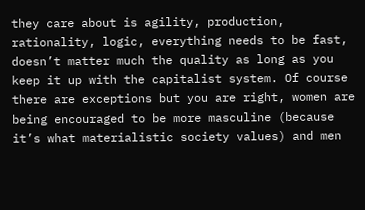they care about is agility, production, rationality, logic, everything needs to be fast, doesn’t matter much the quality as long as you keep it up with the capitalist system. Of course there are exceptions but you are right, women are being encouraged to be more masculine (because it’s what materialistic society values) and men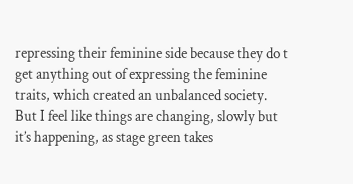repressing their feminine side because they do t get anything out of expressing the feminine traits, which created an unbalanced society. But I feel like things are changing, slowly but it’s happening, as stage green takes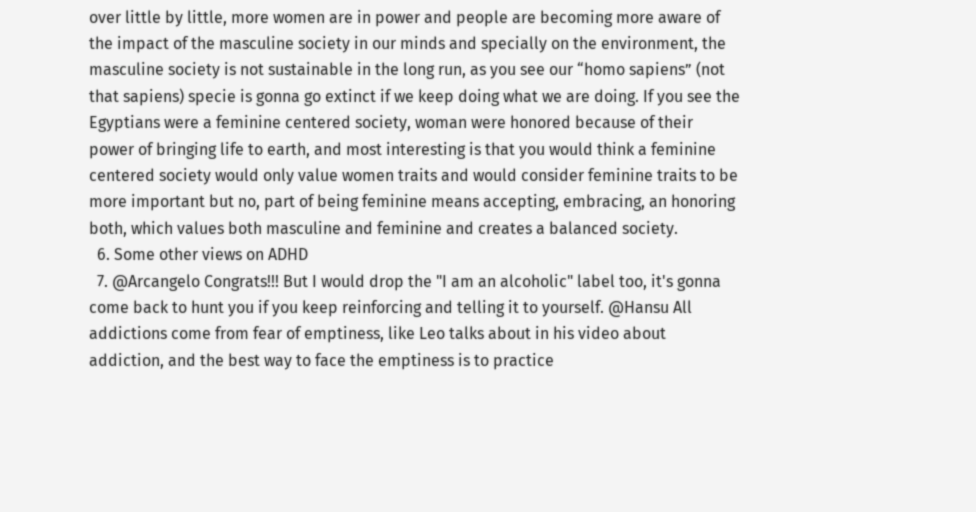over little by little, more women are in power and people are becoming more aware of the impact of the masculine society in our minds and specially on the environment, the masculine society is not sustainable in the long run, as you see our “homo sapiens” (not that sapiens) specie is gonna go extinct if we keep doing what we are doing. If you see the Egyptians were a feminine centered society, woman were honored because of their power of bringing life to earth, and most interesting is that you would think a feminine centered society would only value women traits and would consider feminine traits to be more important but no, part of being feminine means accepting, embracing, an honoring both, which values both masculine and feminine and creates a balanced society.
  6. Some other views on ADHD
  7. @Arcangelo Congrats!!! But I would drop the "I am an alcoholic" label too, it's gonna come back to hunt you if you keep reinforcing and telling it to yourself. @Hansu All addictions come from fear of emptiness, like Leo talks about in his video about addiction, and the best way to face the emptiness is to practice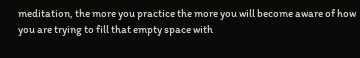meditation, the more you practice the more you will become aware of how you are trying to fill that empty space with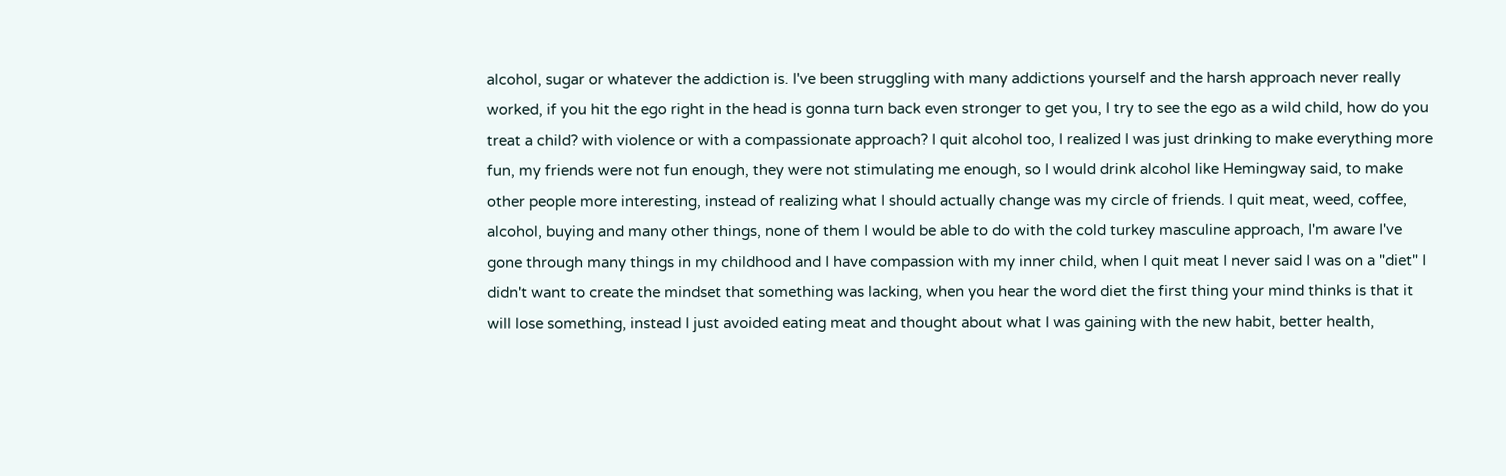alcohol, sugar or whatever the addiction is. I've been struggling with many addictions yourself and the harsh approach never really worked, if you hit the ego right in the head is gonna turn back even stronger to get you, I try to see the ego as a wild child, how do you treat a child? with violence or with a compassionate approach? I quit alcohol too, I realized I was just drinking to make everything more fun, my friends were not fun enough, they were not stimulating me enough, so I would drink alcohol like Hemingway said, to make other people more interesting, instead of realizing what I should actually change was my circle of friends. I quit meat, weed, coffee, alcohol, buying and many other things, none of them I would be able to do with the cold turkey masculine approach, I'm aware I've gone through many things in my childhood and I have compassion with my inner child, when I quit meat I never said I was on a "diet" I didn't want to create the mindset that something was lacking, when you hear the word diet the first thing your mind thinks is that it will lose something, instead I just avoided eating meat and thought about what I was gaining with the new habit, better health,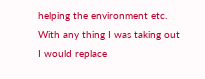helping the environment etc. With any thing I was taking out I would replace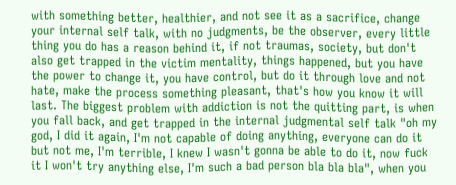with something better, healthier, and not see it as a sacrifice, change your internal self talk, with no judgments, be the observer, every little thing you do has a reason behind it, if not traumas, society, but don't also get trapped in the victim mentality, things happened, but you have the power to change it, you have control, but do it through love and not hate, make the process something pleasant, that's how you know it will last. The biggest problem with addiction is not the quitting part, is when you fall back, and get trapped in the internal judgmental self talk "oh my god, I did it again, I'm not capable of doing anything, everyone can do it but not me, I'm terrible, I knew I wasn't gonna be able to do it, now fuck it I won't try anything else, I'm such a bad person bla bla bla", when you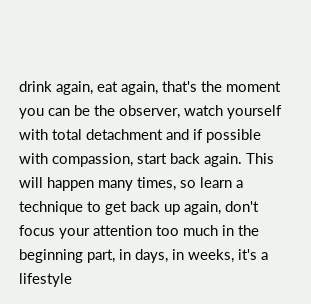drink again, eat again, that's the moment you can be the observer, watch yourself with total detachment and if possible with compassion, start back again. This will happen many times, so learn a technique to get back up again, don't focus your attention too much in the beginning part, in days, in weeks, it's a lifestyle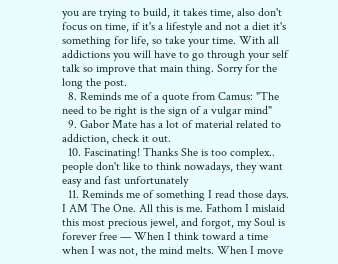you are trying to build, it takes time, also don't focus on time, if it's a lifestyle and not a diet it's something for life, so take your time. With all addictions you will have to go through your self talk so improve that main thing. Sorry for the long the post.
  8. Reminds me of a quote from Camus: "The need to be right is the sign of a vulgar mind"
  9. Gabor Mate has a lot of material related to addiction, check it out.
  10. Fascinating! Thanks She is too complex.. people don't like to think nowadays, they want easy and fast unfortunately
  11. Reminds me of something I read those days. I AM The One. All this is me. Fathom I mislaid this most precious jewel, and forgot, my Soul is forever free — When I think toward a time when I was not, the mind melts. When I move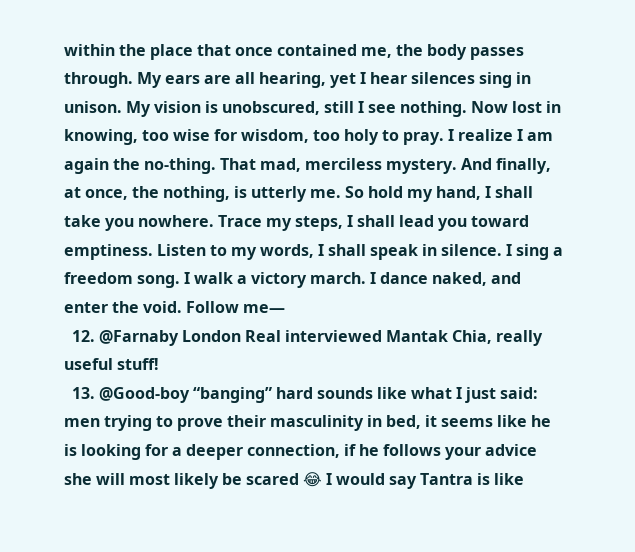within the place that once contained me, the body passes through. My ears are all hearing, yet I hear silences sing in unison. My vision is unobscured, still I see nothing. Now lost in knowing, too wise for wisdom, too holy to pray. I realize I am again the no-thing. That mad, merciless mystery. And finally, at once, the nothing, is utterly me. So hold my hand, I shall take you nowhere. Trace my steps, I shall lead you toward emptiness. Listen to my words, I shall speak in silence. I sing a freedom song. I walk a victory march. I dance naked, and enter the void. Follow me—
  12. @Farnaby London Real interviewed Mantak Chia, really useful stuff!
  13. @Good-boy “banging” hard sounds like what I just said: men trying to prove their masculinity in bed, it seems like he is looking for a deeper connection, if he follows your advice she will most likely be scared 😂 I would say Tantra is like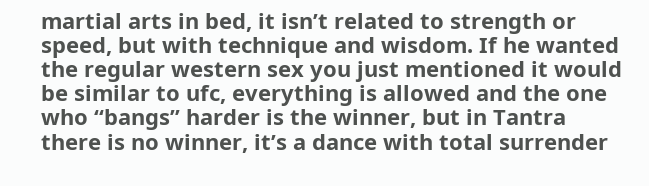martial arts in bed, it isn’t related to strength or speed, but with technique and wisdom. If he wanted the regular western sex you just mentioned it would be similar to ufc, everything is allowed and the one who “bangs” harder is the winner, but in Tantra there is no winner, it’s a dance with total surrender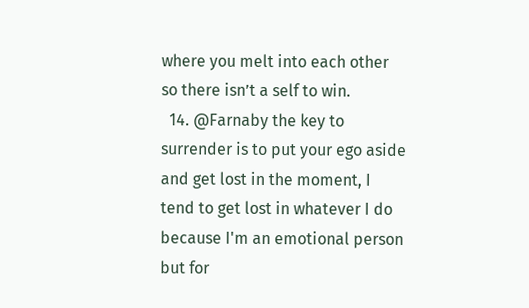where you melt into each other so there isn’t a self to win.
  14. @Farnaby the key to surrender is to put your ego aside and get lost in the moment, I tend to get lost in whatever I do because I'm an emotional person but for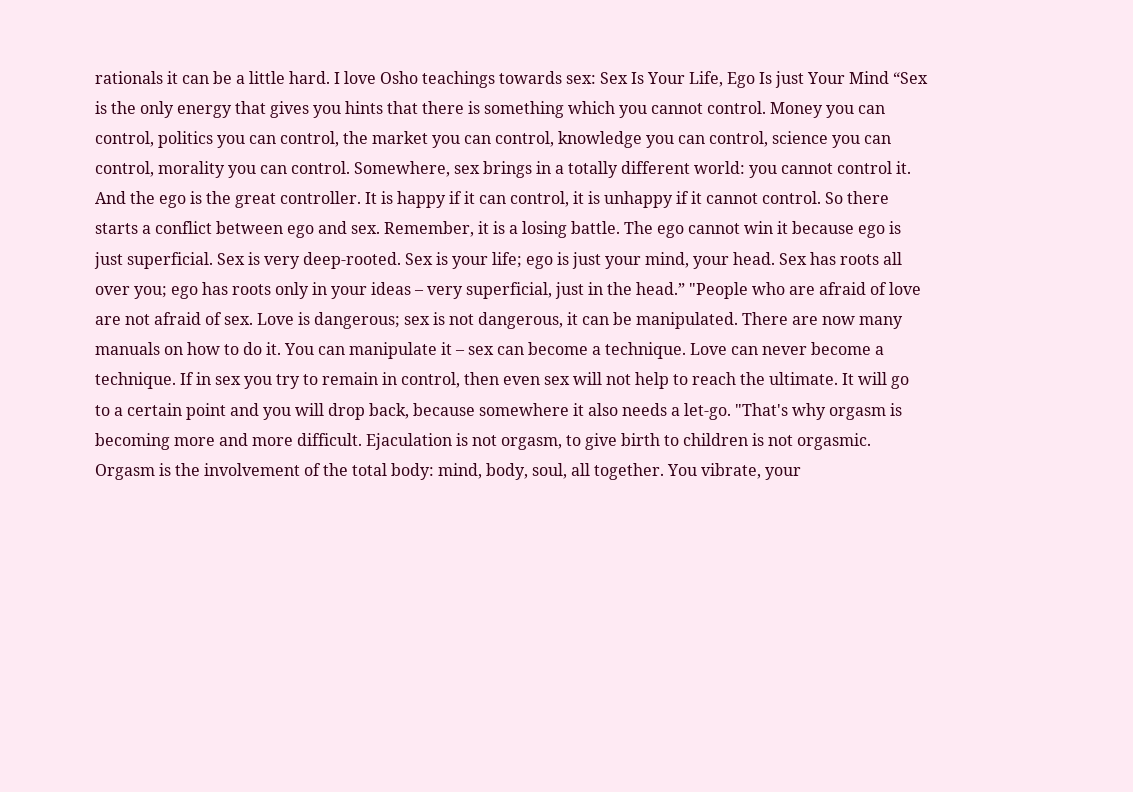rationals it can be a little hard. I love Osho teachings towards sex: Sex Is Your Life, Ego Is just Your Mind “Sex is the only energy that gives you hints that there is something which you cannot control. Money you can control, politics you can control, the market you can control, knowledge you can control, science you can control, morality you can control. Somewhere, sex brings in a totally different world: you cannot control it. And the ego is the great controller. It is happy if it can control, it is unhappy if it cannot control. So there starts a conflict between ego and sex. Remember, it is a losing battle. The ego cannot win it because ego is just superficial. Sex is very deep-rooted. Sex is your life; ego is just your mind, your head. Sex has roots all over you; ego has roots only in your ideas – very superficial, just in the head.” "People who are afraid of love are not afraid of sex. Love is dangerous; sex is not dangerous, it can be manipulated. There are now many manuals on how to do it. You can manipulate it – sex can become a technique. Love can never become a technique. If in sex you try to remain in control, then even sex will not help to reach the ultimate. It will go to a certain point and you will drop back, because somewhere it also needs a let-go. "That's why orgasm is becoming more and more difficult. Ejaculation is not orgasm, to give birth to children is not orgasmic. Orgasm is the involvement of the total body: mind, body, soul, all together. You vibrate, your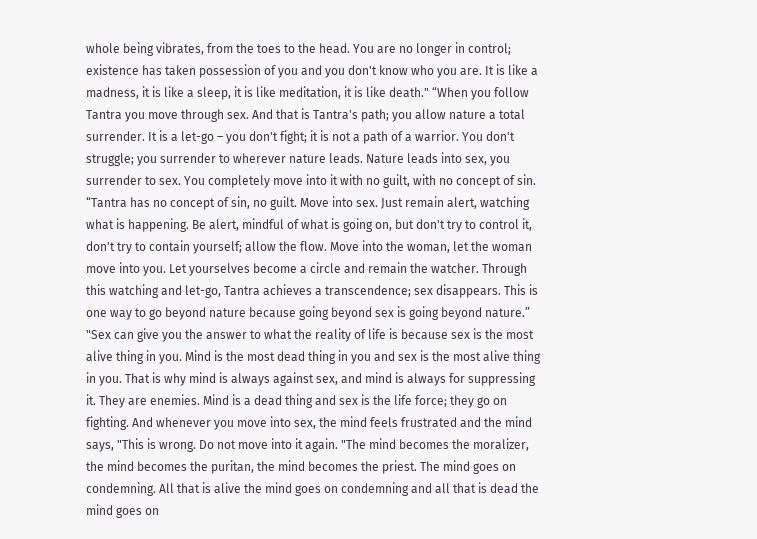whole being vibrates, from the toes to the head. You are no longer in control; existence has taken possession of you and you don't know who you are. It is like a madness, it is like a sleep, it is like meditation, it is like death." “When you follow Tantra you move through sex. And that is Tantra's path; you allow nature a total surrender. It is a let-go – you don't fight; it is not a path of a warrior. You don't struggle; you surrender to wherever nature leads. Nature leads into sex, you surrender to sex. You completely move into it with no guilt, with no concept of sin. “Tantra has no concept of sin, no guilt. Move into sex. Just remain alert, watching what is happening. Be alert, mindful of what is going on, but don't try to control it, don't try to contain yourself; allow the flow. Move into the woman, let the woman move into you. Let yourselves become a circle and remain the watcher. Through this watching and let-go, Tantra achieves a transcendence; sex disappears. This is one way to go beyond nature because going beyond sex is going beyond nature.” "Sex can give you the answer to what the reality of life is because sex is the most alive thing in you. Mind is the most dead thing in you and sex is the most alive thing in you. That is why mind is always against sex, and mind is always for suppressing it. They are enemies. Mind is a dead thing and sex is the life force; they go on fighting. And whenever you move into sex, the mind feels frustrated and the mind says, "This is wrong. Do not move into it again. "The mind becomes the moralizer, the mind becomes the puritan, the mind becomes the priest. The mind goes on condemning. All that is alive the mind goes on condemning and all that is dead the mind goes on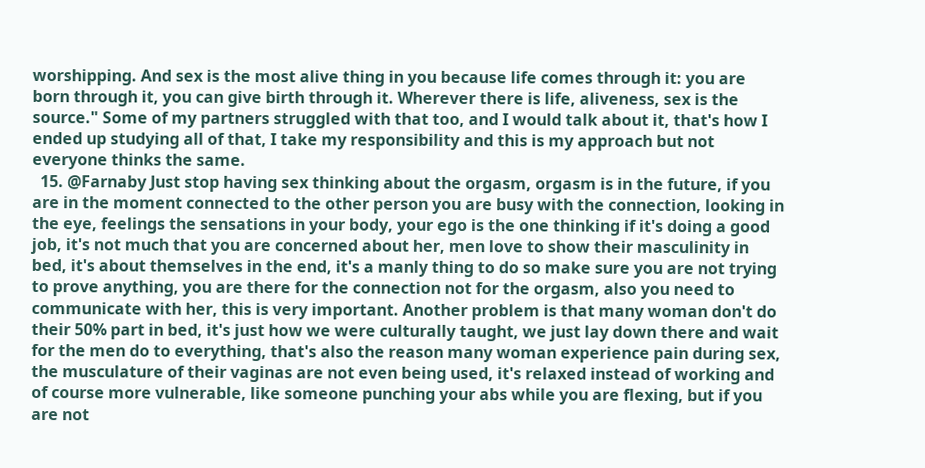worshipping. And sex is the most alive thing in you because life comes through it: you are born through it, you can give birth through it. Wherever there is life, aliveness, sex is the source." Some of my partners struggled with that too, and I would talk about it, that's how I ended up studying all of that, I take my responsibility and this is my approach but not everyone thinks the same.
  15. @Farnaby Just stop having sex thinking about the orgasm, orgasm is in the future, if you are in the moment connected to the other person you are busy with the connection, looking in the eye, feelings the sensations in your body, your ego is the one thinking if it's doing a good job, it's not much that you are concerned about her, men love to show their masculinity in bed, it's about themselves in the end, it's a manly thing to do so make sure you are not trying to prove anything, you are there for the connection not for the orgasm, also you need to communicate with her, this is very important. Another problem is that many woman don't do their 50% part in bed, it's just how we were culturally taught, we just lay down there and wait for the men do to everything, that's also the reason many woman experience pain during sex, the musculature of their vaginas are not even being used, it's relaxed instead of working and of course more vulnerable, like someone punching your abs while you are flexing, but if you are not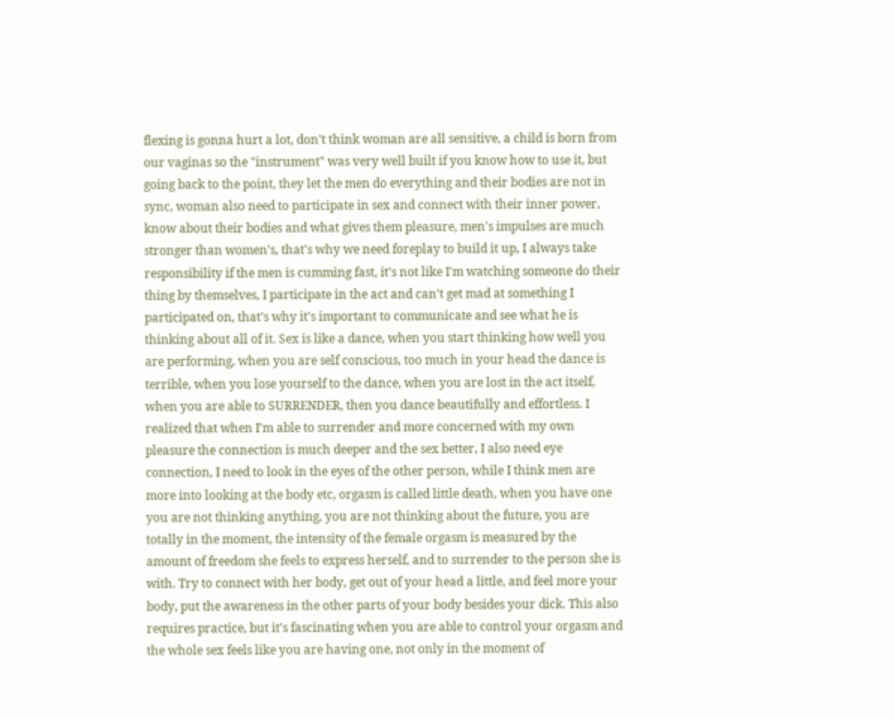flexing is gonna hurt a lot, don't think woman are all sensitive, a child is born from our vaginas so the "instrument" was very well built if you know how to use it, but going back to the point, they let the men do everything and their bodies are not in sync, woman also need to participate in sex and connect with their inner power, know about their bodies and what gives them pleasure, men's impulses are much stronger than women's, that's why we need foreplay to build it up, I always take responsibility if the men is cumming fast, it's not like I'm watching someone do their thing by themselves, I participate in the act and can't get mad at something I participated on, that's why it's important to communicate and see what he is thinking about all of it. Sex is like a dance, when you start thinking how well you are performing, when you are self conscious, too much in your head the dance is terrible, when you lose yourself to the dance, when you are lost in the act itself, when you are able to SURRENDER, then you dance beautifully and effortless. I realized that when I'm able to surrender and more concerned with my own pleasure the connection is much deeper and the sex better, I also need eye connection, I need to look in the eyes of the other person, while I think men are more into looking at the body etc, orgasm is called little death, when you have one you are not thinking anything, you are not thinking about the future, you are totally in the moment, the intensity of the female orgasm is measured by the amount of freedom she feels to express herself, and to surrender to the person she is with. Try to connect with her body, get out of your head a little, and feel more your body, put the awareness in the other parts of your body besides your dick. This also requires practice, but it's fascinating when you are able to control your orgasm and the whole sex feels like you are having one, not only in the moment of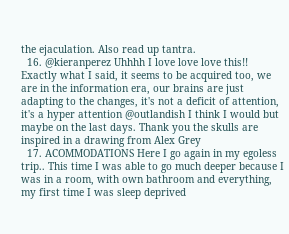the ejaculation. Also read up tantra.
  16. @kieranperez Uhhhh I love love love this!! Exactly what I said, it seems to be acquired too, we are in the information era, our brains are just adapting to the changes, it's not a deficit of attention, it's a hyper attention @outlandish I think I would but maybe on the last days. Thank you the skulls are inspired in a drawing from Alex Grey
  17. ACOMMODATIONS Here I go again in my egoless trip.. This time I was able to go much deeper because I was in a room, with own bathroom and everything, my first time I was sleep deprived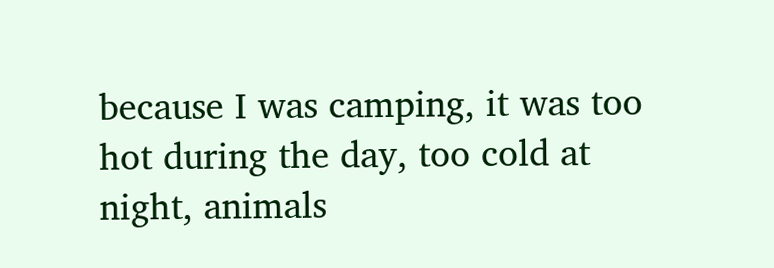because I was camping, it was too hot during the day, too cold at night, animals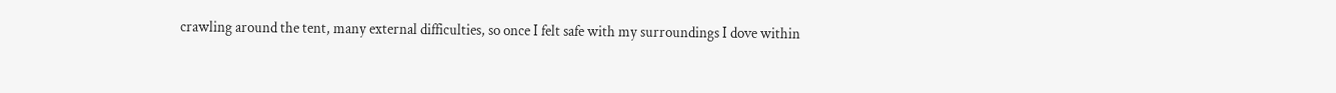crawling around the tent, many external difficulties, so once I felt safe with my surroundings I dove within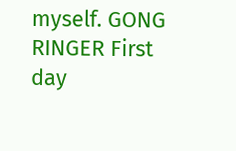myself. GONG RINGER First day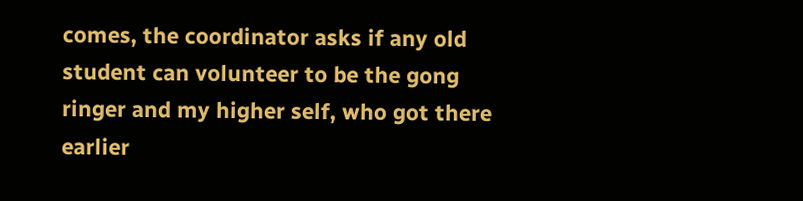comes, the coordinator asks if any old student can volunteer to be the gong ringer and my higher self, who got there earlier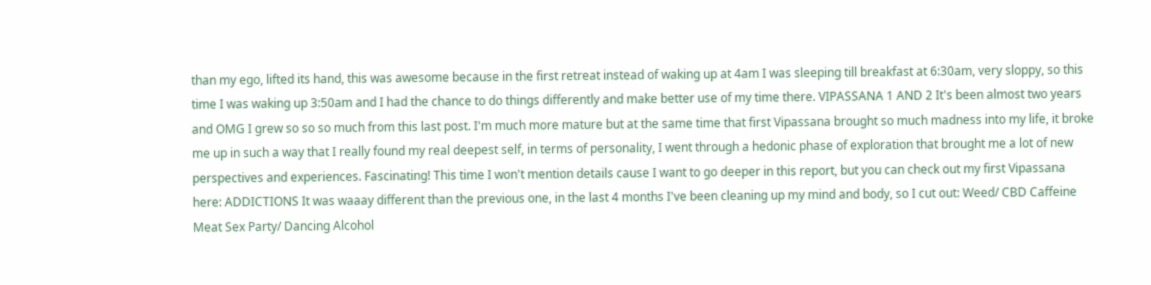than my ego, lifted its hand, this was awesome because in the first retreat instead of waking up at 4am I was sleeping till breakfast at 6:30am, very sloppy, so this time I was waking up 3:50am and I had the chance to do things differently and make better use of my time there. VIPASSANA 1 AND 2 It's been almost two years and OMG I grew so so so much from this last post. I'm much more mature but at the same time that first Vipassana brought so much madness into my life, it broke me up in such a way that I really found my real deepest self, in terms of personality, I went through a hedonic phase of exploration that brought me a lot of new perspectives and experiences. Fascinating! This time I won't mention details cause I want to go deeper in this report, but you can check out my first Vipassana here: ADDICTIONS It was waaay different than the previous one, in the last 4 months I've been cleaning up my mind and body, so I cut out: Weed/ CBD Caffeine Meat Sex Party/ Dancing Alcohol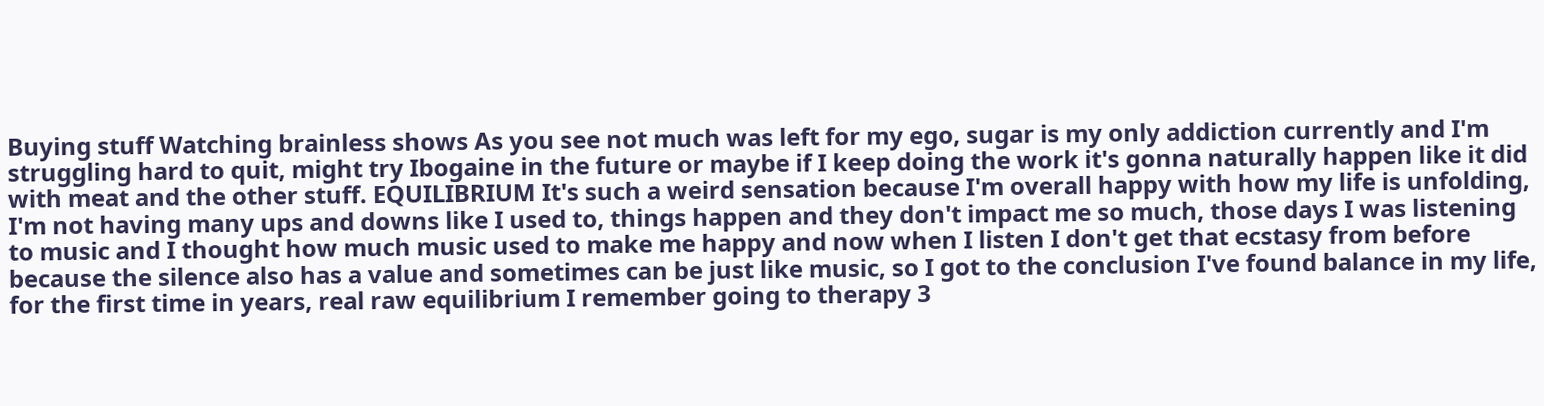Buying stuff Watching brainless shows As you see not much was left for my ego, sugar is my only addiction currently and I'm struggling hard to quit, might try Ibogaine in the future or maybe if I keep doing the work it's gonna naturally happen like it did with meat and the other stuff. EQUILIBRIUM It's such a weird sensation because I'm overall happy with how my life is unfolding, I'm not having many ups and downs like I used to, things happen and they don't impact me so much, those days I was listening to music and I thought how much music used to make me happy and now when I listen I don't get that ecstasy from before because the silence also has a value and sometimes can be just like music, so I got to the conclusion I've found balance in my life, for the first time in years, real raw equilibrium I remember going to therapy 3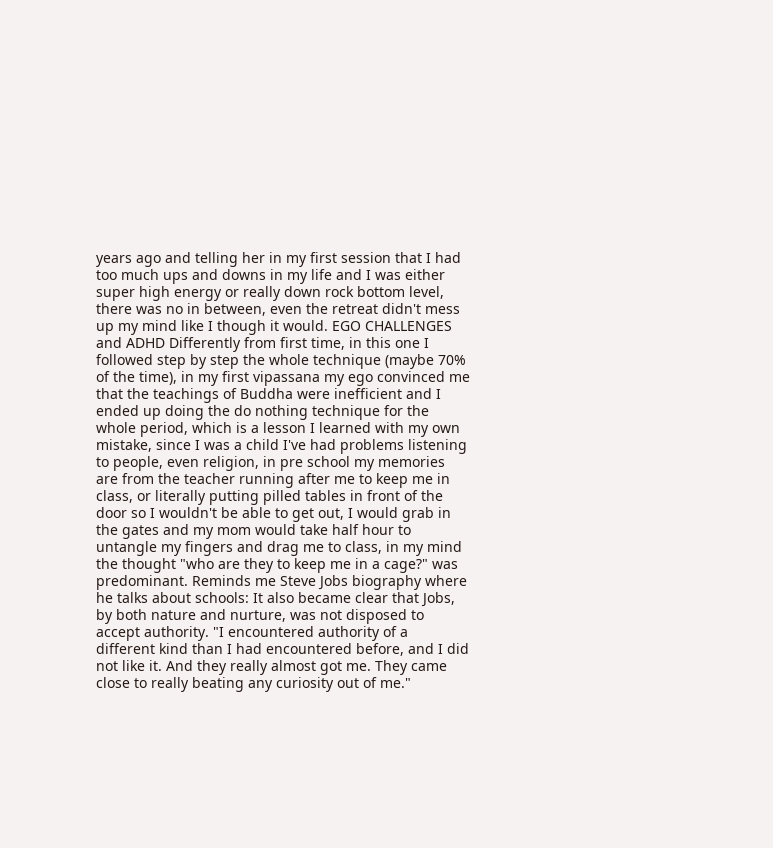years ago and telling her in my first session that I had too much ups and downs in my life and I was either super high energy or really down rock bottom level, there was no in between, even the retreat didn't mess up my mind like I though it would. EGO CHALLENGES and ADHD Differently from first time, in this one I followed step by step the whole technique (maybe 70% of the time), in my first vipassana my ego convinced me that the teachings of Buddha were inefficient and I ended up doing the do nothing technique for the whole period, which is a lesson I learned with my own mistake, since I was a child I've had problems listening to people, even religion, in pre school my memories are from the teacher running after me to keep me in class, or literally putting pilled tables in front of the door so I wouldn't be able to get out, I would grab in the gates and my mom would take half hour to untangle my fingers and drag me to class, in my mind the thought "who are they to keep me in a cage?" was predominant. Reminds me Steve Jobs biography where he talks about schools: It also became clear that Jobs, by both nature and nurture, was not disposed to accept authority. "I encountered authority of a different kind than I had encountered before, and I did not like it. And they really almost got me. They came close to really beating any curiosity out of me."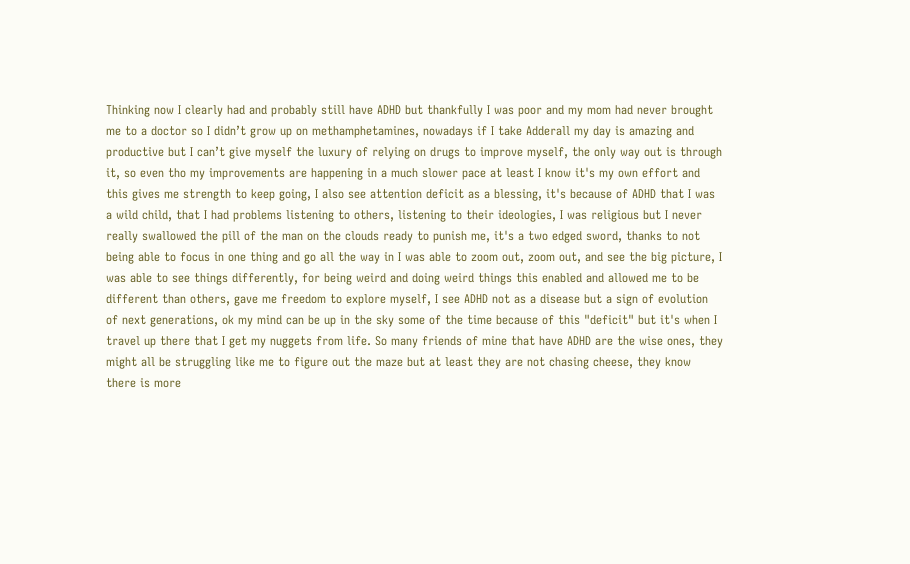Thinking now I clearly had and probably still have ADHD but thankfully I was poor and my mom had never brought me to a doctor so I didn’t grow up on methamphetamines, nowadays if I take Adderall my day is amazing and productive but I can’t give myself the luxury of relying on drugs to improve myself, the only way out is through it, so even tho my improvements are happening in a much slower pace at least I know it's my own effort and this gives me strength to keep going, I also see attention deficit as a blessing, it's because of ADHD that I was a wild child, that I had problems listening to others, listening to their ideologies, I was religious but I never really swallowed the pill of the man on the clouds ready to punish me, it's a two edged sword, thanks to not being able to focus in one thing and go all the way in I was able to zoom out, zoom out, and see the big picture, I was able to see things differently, for being weird and doing weird things this enabled and allowed me to be different than others, gave me freedom to explore myself, I see ADHD not as a disease but a sign of evolution of next generations, ok my mind can be up in the sky some of the time because of this "deficit" but it's when I travel up there that I get my nuggets from life. So many friends of mine that have ADHD are the wise ones, they might all be struggling like me to figure out the maze but at least they are not chasing cheese, they know there is more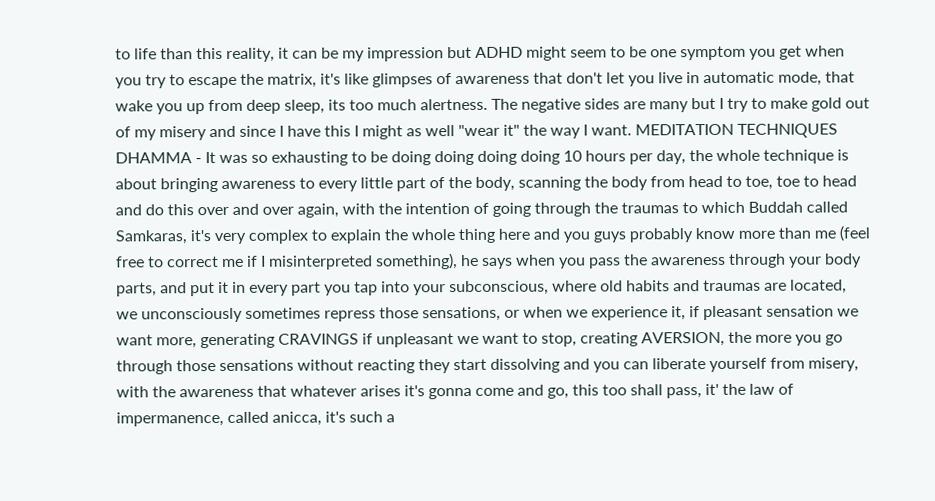to life than this reality, it can be my impression but ADHD might seem to be one symptom you get when you try to escape the matrix, it's like glimpses of awareness that don't let you live in automatic mode, that wake you up from deep sleep, its too much alertness. The negative sides are many but I try to make gold out of my misery and since I have this I might as well "wear it" the way I want. MEDITATION TECHNIQUES DHAMMA - It was so exhausting to be doing doing doing doing 10 hours per day, the whole technique is about bringing awareness to every little part of the body, scanning the body from head to toe, toe to head and do this over and over again, with the intention of going through the traumas to which Buddah called Samkaras, it's very complex to explain the whole thing here and you guys probably know more than me (feel free to correct me if I misinterpreted something), he says when you pass the awareness through your body parts, and put it in every part you tap into your subconscious, where old habits and traumas are located, we unconsciously sometimes repress those sensations, or when we experience it, if pleasant sensation we want more, generating CRAVINGS if unpleasant we want to stop, creating AVERSION, the more you go through those sensations without reacting they start dissolving and you can liberate yourself from misery, with the awareness that whatever arises it's gonna come and go, this too shall pass, it' the law of impermanence, called anicca, it's such a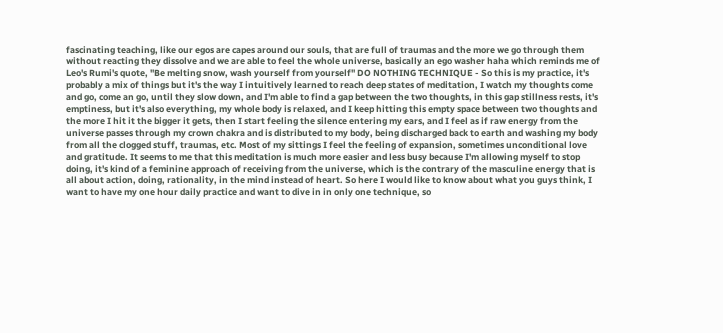fascinating teaching, like our egos are capes around our souls, that are full of traumas and the more we go through them without reacting they dissolve and we are able to feel the whole universe, basically an ego washer haha which reminds me of Leo's Rumi's quote, "Be melting snow, wash yourself from yourself" DO NOTHING TECHNIQUE - So this is my practice, it's probably a mix of things but it's the way I intuitively learned to reach deep states of meditation, I watch my thoughts come and go, come an go, until they slow down, and I'm able to find a gap between the two thoughts, in this gap stillness rests, it's emptiness, but it's also everything, my whole body is relaxed, and I keep hitting this empty space between two thoughts and the more I hit it the bigger it gets, then I start feeling the silence entering my ears, and I feel as if raw energy from the universe passes through my crown chakra and is distributed to my body, being discharged back to earth and washing my body from all the clogged stuff, traumas, etc. Most of my sittings I feel the feeling of expansion, sometimes unconditional love and gratitude. It seems to me that this meditation is much more easier and less busy because I'm allowing myself to stop doing, it's kind of a feminine approach of receiving from the universe, which is the contrary of the masculine energy that is all about action, doing, rationality, in the mind instead of heart. So here I would like to know about what you guys think, I want to have my one hour daily practice and want to dive in in only one technique, so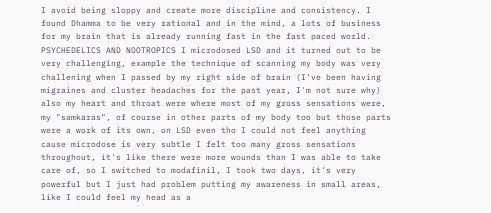I avoid being sloppy and create more discipline and consistency. I found Dhamma to be very rational and in the mind, a lots of business for my brain that is already running fast in the fast paced world. PSYCHEDELICS AND NOOTROPICS I microdosed LSD and it turned out to be very challenging, example the technique of scanning my body was very challening when I passed by my right side of brain (I've been having migraines and cluster headaches for the past year, I'm not sure why) also my heart and throat were where most of my gross sensations were, my "samkaras", of course in other parts of my body too but those parts were a work of its own, on LSD even tho I could not feel anything cause microdose is very subtle I felt too many gross sensations throughout, it's like there were more wounds than I was able to take care of, so I switched to modafinil, I took two days, it's very powerful but I just had problem putting my awareness in small areas, like I could feel my head as a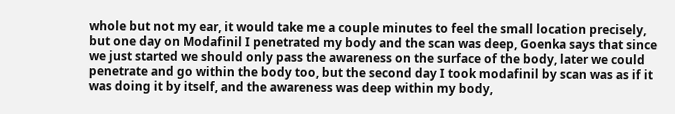whole but not my ear, it would take me a couple minutes to feel the small location precisely, but one day on Modafinil I penetrated my body and the scan was deep, Goenka says that since we just started we should only pass the awareness on the surface of the body, later we could penetrate and go within the body too, but the second day I took modafinil by scan was as if it was doing it by itself, and the awareness was deep within my body,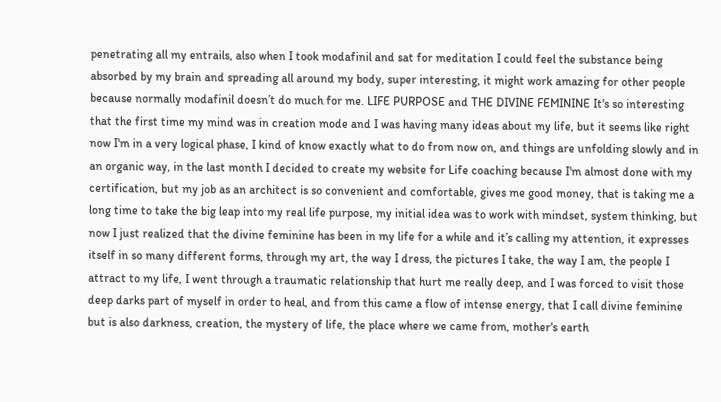penetrating all my entrails, also when I took modafinil and sat for meditation I could feel the substance being absorbed by my brain and spreading all around my body, super interesting, it might work amazing for other people because normally modafinil doesn’t do much for me. LIFE PURPOSE and THE DIVINE FEMININE It's so interesting that the first time my mind was in creation mode and I was having many ideas about my life, but it seems like right now I'm in a very logical phase, I kind of know exactly what to do from now on, and things are unfolding slowly and in an organic way, in the last month I decided to create my website for Life coaching because I'm almost done with my certification, but my job as an architect is so convenient and comfortable, gives me good money, that is taking me a long time to take the big leap into my real life purpose, my initial idea was to work with mindset, system thinking, but now I just realized that the divine feminine has been in my life for a while and it’s calling my attention, it expresses itself in so many different forms, through my art, the way I dress, the pictures I take, the way I am, the people I attract to my life, I went through a traumatic relationship that hurt me really deep, and I was forced to visit those deep darks part of myself in order to heal, and from this came a flow of intense energy, that I call divine feminine but is also darkness, creation, the mystery of life, the place where we came from, mother's earth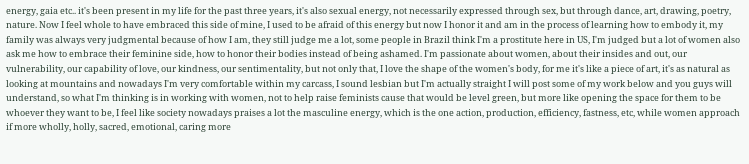energy, gaia etc.. it's been present in my life for the past three years, it's also sexual energy, not necessarily expressed through sex, but through dance, art, drawing, poetry, nature. Now I feel whole to have embraced this side of mine, I used to be afraid of this energy but now I honor it and am in the process of learning how to embody it, my family was always very judgmental because of how I am, they still judge me a lot, some people in Brazil think I'm a prostitute here in US, I'm judged but a lot of women also ask me how to embrace their feminine side, how to honor their bodies instead of being ashamed. I'm passionate about women, about their insides and out, our vulnerability, our capability of love, our kindness, our sentimentality, but not only that, I love the shape of the women's body, for me it's like a piece of art, it's as natural as looking at mountains and nowadays I'm very comfortable within my carcass, I sound lesbian but I'm actually straight I will post some of my work below and you guys will understand, so what I'm thinking is in working with women, not to help raise feminists cause that would be level green, but more like opening the space for them to be whoever they want to be, I feel like society nowadays praises a lot the masculine energy, which is the one action, production, efficiency, fastness, etc, while women approach if more wholly, holly, sacred, emotional, caring more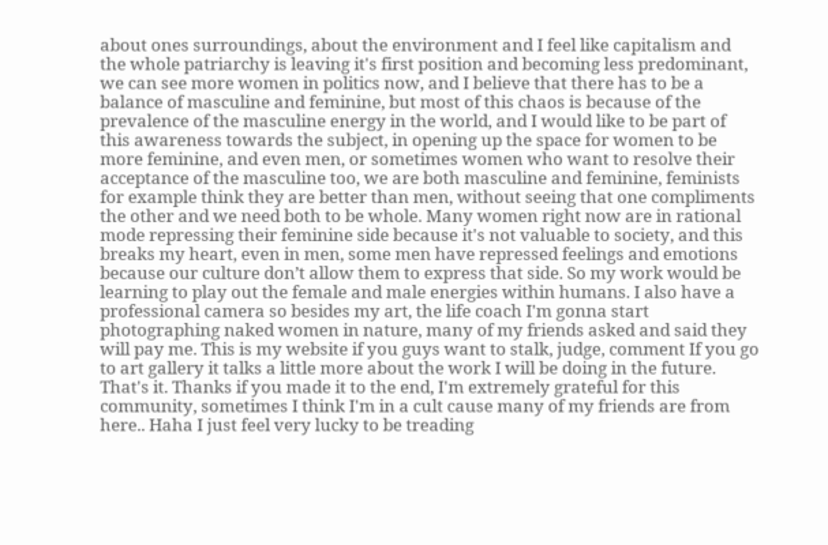about ones surroundings, about the environment and I feel like capitalism and the whole patriarchy is leaving it's first position and becoming less predominant, we can see more women in politics now, and I believe that there has to be a balance of masculine and feminine, but most of this chaos is because of the prevalence of the masculine energy in the world, and I would like to be part of this awareness towards the subject, in opening up the space for women to be more feminine, and even men, or sometimes women who want to resolve their acceptance of the masculine too, we are both masculine and feminine, feminists for example think they are better than men, without seeing that one compliments the other and we need both to be whole. Many women right now are in rational mode repressing their feminine side because it's not valuable to society, and this breaks my heart, even in men, some men have repressed feelings and emotions because our culture don’t allow them to express that side. So my work would be learning to play out the female and male energies within humans. I also have a professional camera so besides my art, the life coach I'm gonna start photographing naked women in nature, many of my friends asked and said they will pay me. This is my website if you guys want to stalk, judge, comment If you go to art gallery it talks a little more about the work I will be doing in the future. That's it. Thanks if you made it to the end, I'm extremely grateful for this community, sometimes I think I'm in a cult cause many of my friends are from here.. Haha I just feel very lucky to be treading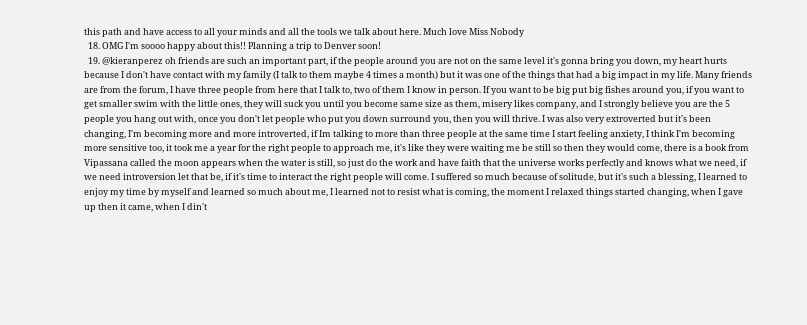this path and have access to all your minds and all the tools we talk about here. Much love Miss Nobody
  18. OMG I'm soooo happy about this!! Planning a trip to Denver soon!
  19. @kieranperez oh friends are such an important part, if the people around you are not on the same level it's gonna bring you down, my heart hurts because I don't have contact with my family (I talk to them maybe 4 times a month) but it was one of the things that had a big impact in my life. Many friends are from the forum, I have three people from here that I talk to, two of them I know in person. If you want to be big put big fishes around you, if you want to get smaller swim with the little ones, they will suck you until you become same size as them, misery likes company, and I strongly believe you are the 5 people you hang out with, once you don't let people who put you down surround you, then you will thrive. I was also very extroverted but it's been changing, I'm becoming more and more introverted, if Im talking to more than three people at the same time I start feeling anxiety, I think I'm becoming more sensitive too, it took me a year for the right people to approach me, it's like they were waiting me be still so then they would come, there is a book from Vipassana called the moon appears when the water is still, so just do the work and have faith that the universe works perfectly and knows what we need, if we need introversion let that be, if it's time to interact the right people will come. I suffered so much because of solitude, but it's such a blessing, I learned to enjoy my time by myself and learned so much about me, I learned not to resist what is coming, the moment I relaxed things started changing, when I gave up then it came, when I din't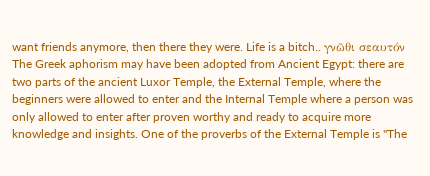want friends anymore, then there they were. Life is a bitch.. γνῶθι σεαυτόν The Greek aphorism may have been adopted from Ancient Egypt: there are two parts of the ancient Luxor Temple, the External Temple, where the beginners were allowed to enter and the Internal Temple where a person was only allowed to enter after proven worthy and ready to acquire more knowledge and insights. One of the proverbs of the External Temple is "The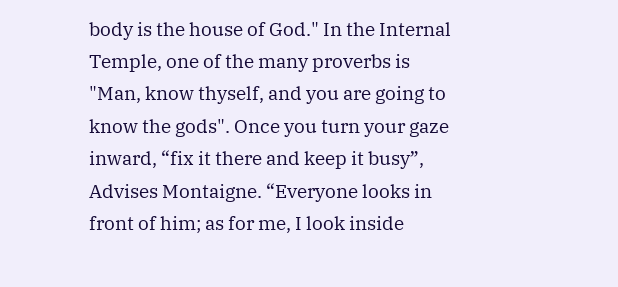body is the house of God." In the Internal Temple, one of the many proverbs is "Man, know thyself, and you are going to know the gods". Once you turn your gaze inward, “fix it there and keep it busy”, Advises Montaigne. “Everyone looks in front of him; as for me, I look inside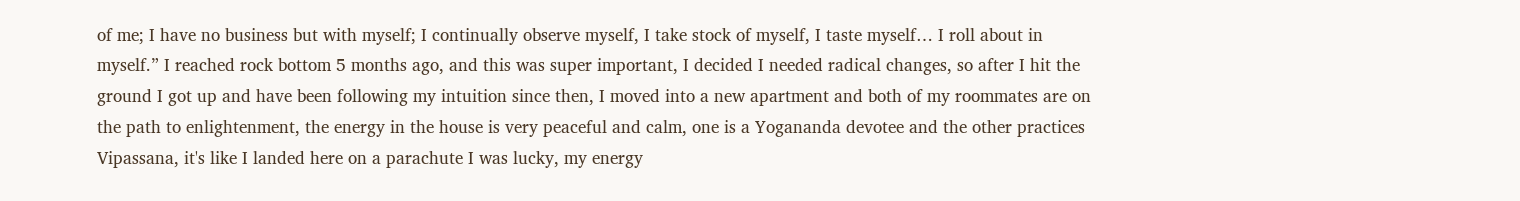of me; I have no business but with myself; I continually observe myself, I take stock of myself, I taste myself… I roll about in myself.” I reached rock bottom 5 months ago, and this was super important, I decided I needed radical changes, so after I hit the ground I got up and have been following my intuition since then, I moved into a new apartment and both of my roommates are on the path to enlightenment, the energy in the house is very peaceful and calm, one is a Yogananda devotee and the other practices Vipassana, it's like I landed here on a parachute I was lucky, my energy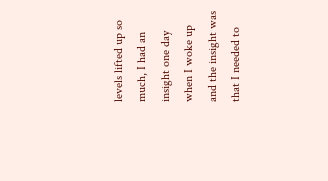levels lifted up so much, I had an insight one day when I woke up and the insight was that I needed to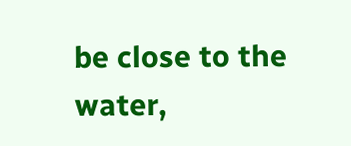be close to the water,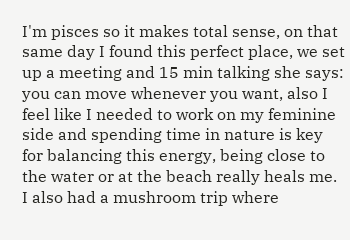I'm pisces so it makes total sense, on that same day I found this perfect place, we set up a meeting and 15 min talking she says: you can move whenever you want, also I feel like I needed to work on my feminine side and spending time in nature is key for balancing this energy, being close to the water or at the beach really heals me. I also had a mushroom trip where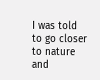I was told to go closer to nature and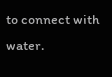to connect with water.